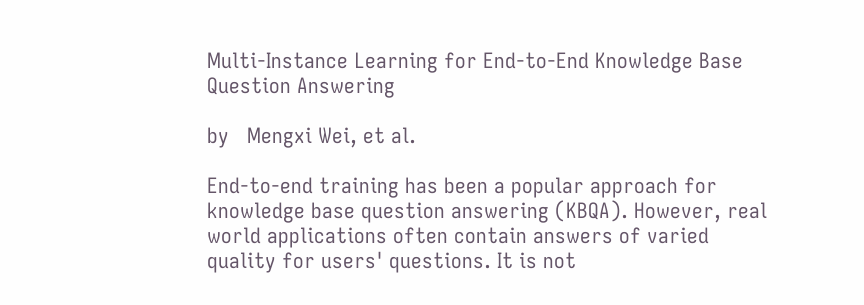Multi-Instance Learning for End-to-End Knowledge Base Question Answering

by   Mengxi Wei, et al.

End-to-end training has been a popular approach for knowledge base question answering (KBQA). However, real world applications often contain answers of varied quality for users' questions. It is not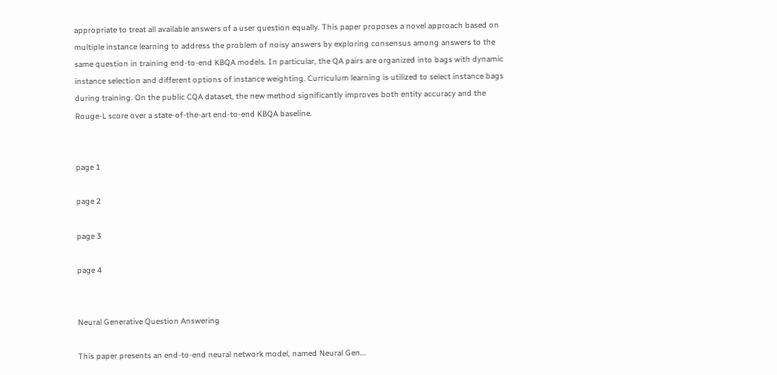appropriate to treat all available answers of a user question equally. This paper proposes a novel approach based on multiple instance learning to address the problem of noisy answers by exploring consensus among answers to the same question in training end-to-end KBQA models. In particular, the QA pairs are organized into bags with dynamic instance selection and different options of instance weighting. Curriculum learning is utilized to select instance bags during training. On the public CQA dataset, the new method significantly improves both entity accuracy and the Rouge-L score over a state-of-the-art end-to-end KBQA baseline.


page 1

page 2

page 3

page 4


Neural Generative Question Answering

This paper presents an end-to-end neural network model, named Neural Gen...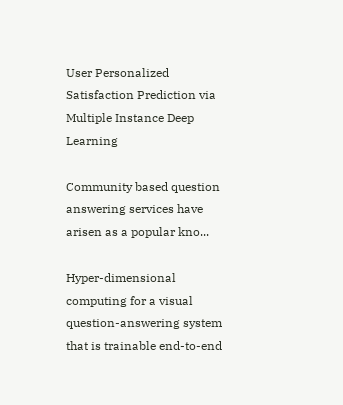User Personalized Satisfaction Prediction via Multiple Instance Deep Learning

Community based question answering services have arisen as a popular kno...

Hyper-dimensional computing for a visual question-answering system that is trainable end-to-end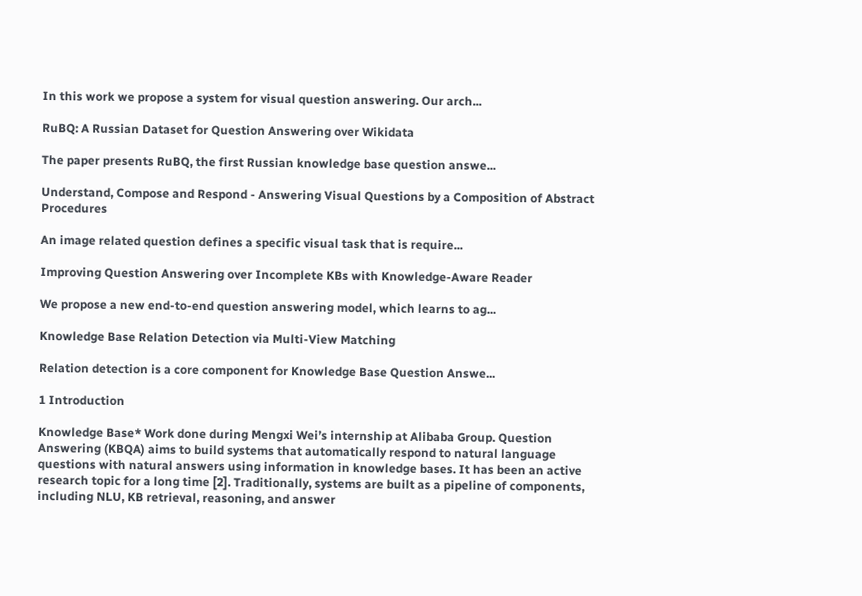In this work we propose a system for visual question answering. Our arch...

RuBQ: A Russian Dataset for Question Answering over Wikidata

The paper presents RuBQ, the first Russian knowledge base question answe...

Understand, Compose and Respond - Answering Visual Questions by a Composition of Abstract Procedures

An image related question defines a specific visual task that is require...

Improving Question Answering over Incomplete KBs with Knowledge-Aware Reader

We propose a new end-to-end question answering model, which learns to ag...

Knowledge Base Relation Detection via Multi-View Matching

Relation detection is a core component for Knowledge Base Question Answe...

1 Introduction

Knowledge Base* Work done during Mengxi Wei’s internship at Alibaba Group. Question Answering (KBQA) aims to build systems that automatically respond to natural language questions with natural answers using information in knowledge bases. It has been an active research topic for a long time [2]. Traditionally, systems are built as a pipeline of components, including NLU, KB retrieval, reasoning, and answer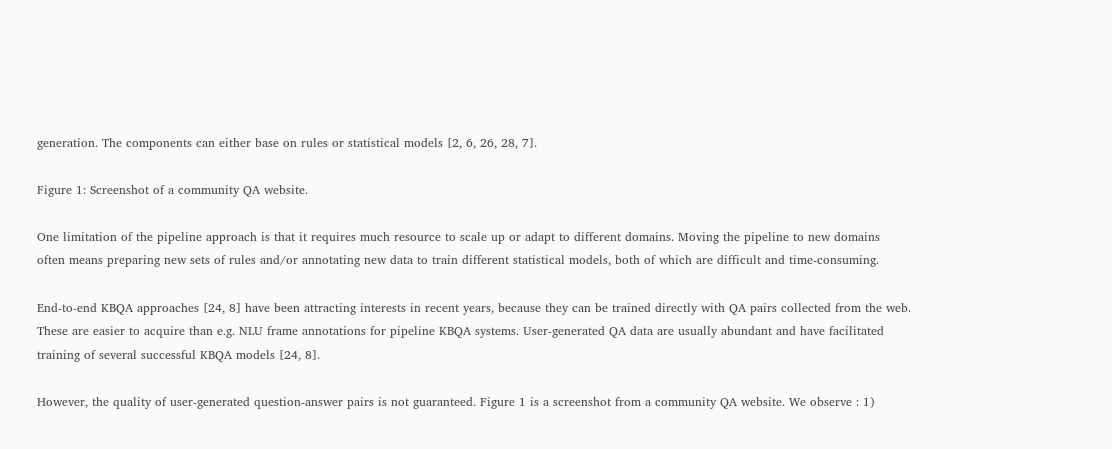generation. The components can either base on rules or statistical models [2, 6, 26, 28, 7].

Figure 1: Screenshot of a community QA website.

One limitation of the pipeline approach is that it requires much resource to scale up or adapt to different domains. Moving the pipeline to new domains often means preparing new sets of rules and/or annotating new data to train different statistical models, both of which are difficult and time-consuming.

End-to-end KBQA approaches [24, 8] have been attracting interests in recent years, because they can be trained directly with QA pairs collected from the web. These are easier to acquire than e.g. NLU frame annotations for pipeline KBQA systems. User-generated QA data are usually abundant and have facilitated training of several successful KBQA models [24, 8].

However, the quality of user-generated question-answer pairs is not guaranteed. Figure 1 is a screenshot from a community QA website. We observe : 1)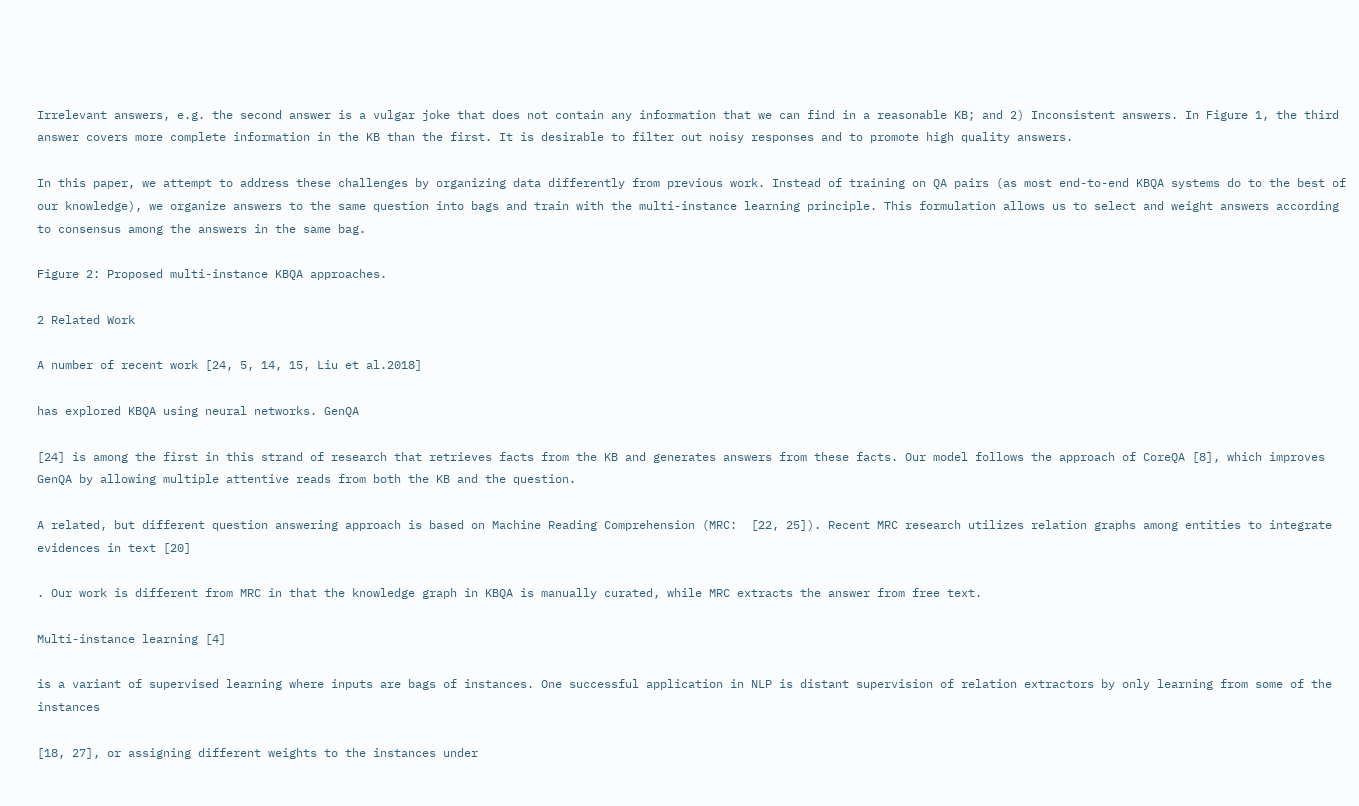Irrelevant answers, e.g. the second answer is a vulgar joke that does not contain any information that we can find in a reasonable KB; and 2) Inconsistent answers. In Figure 1, the third answer covers more complete information in the KB than the first. It is desirable to filter out noisy responses and to promote high quality answers.

In this paper, we attempt to address these challenges by organizing data differently from previous work. Instead of training on QA pairs (as most end-to-end KBQA systems do to the best of our knowledge), we organize answers to the same question into bags and train with the multi-instance learning principle. This formulation allows us to select and weight answers according to consensus among the answers in the same bag.

Figure 2: Proposed multi-instance KBQA approaches.

2 Related Work

A number of recent work [24, 5, 14, 15, Liu et al.2018]

has explored KBQA using neural networks. GenQA

[24] is among the first in this strand of research that retrieves facts from the KB and generates answers from these facts. Our model follows the approach of CoreQA [8], which improves GenQA by allowing multiple attentive reads from both the KB and the question.

A related, but different question answering approach is based on Machine Reading Comprehension (MRC:  [22, 25]). Recent MRC research utilizes relation graphs among entities to integrate evidences in text [20]

. Our work is different from MRC in that the knowledge graph in KBQA is manually curated, while MRC extracts the answer from free text.

Multi-instance learning [4]

is a variant of supervised learning where inputs are bags of instances. One successful application in NLP is distant supervision of relation extractors by only learning from some of the instances

[18, 27], or assigning different weights to the instances under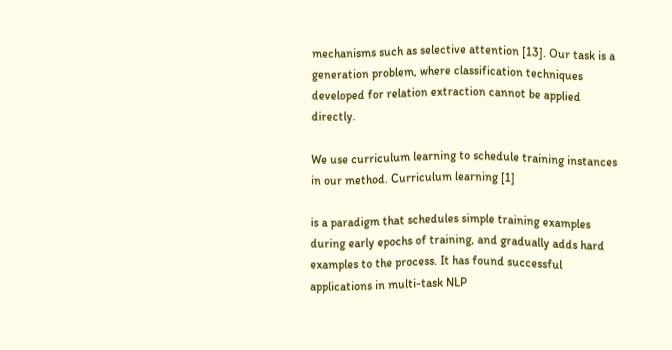mechanisms such as selective attention [13]. Our task is a generation problem, where classification techniques developed for relation extraction cannot be applied directly.

We use curriculum learning to schedule training instances in our method. Curriculum learning [1]

is a paradigm that schedules simple training examples during early epochs of training, and gradually adds hard examples to the process. It has found successful applications in multi-task NLP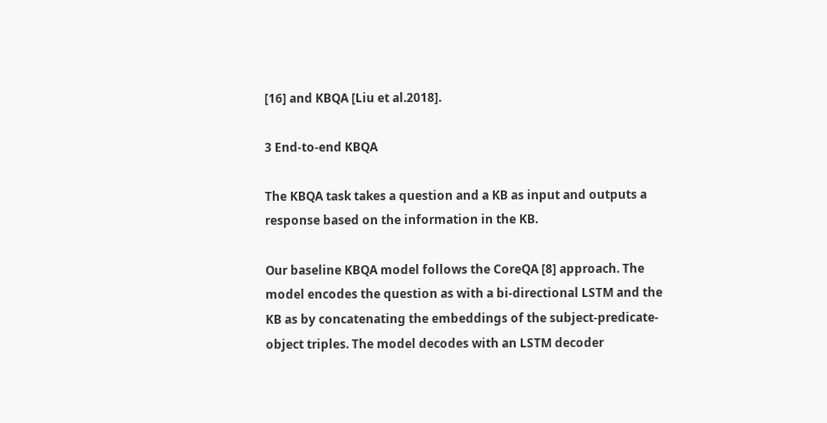[16] and KBQA [Liu et al.2018].

3 End-to-end KBQA

The KBQA task takes a question and a KB as input and outputs a response based on the information in the KB.

Our baseline KBQA model follows the CoreQA [8] approach. The model encodes the question as with a bi-directional LSTM and the KB as by concatenating the embeddings of the subject-predicate-object triples. The model decodes with an LSTM decoder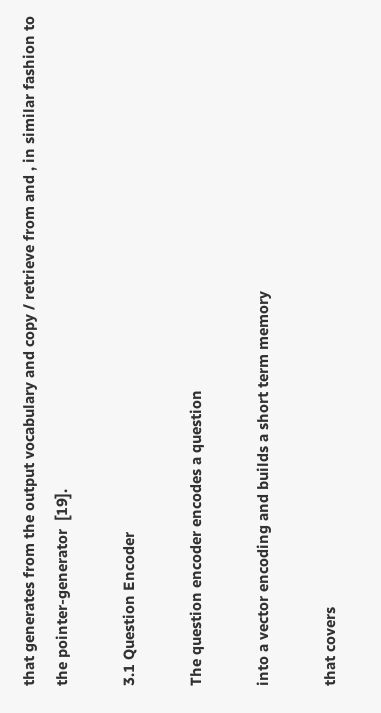that generates from the output vocabulary and copy / retrieve from and , in similar fashion to the pointer-generator  [19].

3.1 Question Encoder

The question encoder encodes a question

into a vector encoding and builds a short term memory

that covers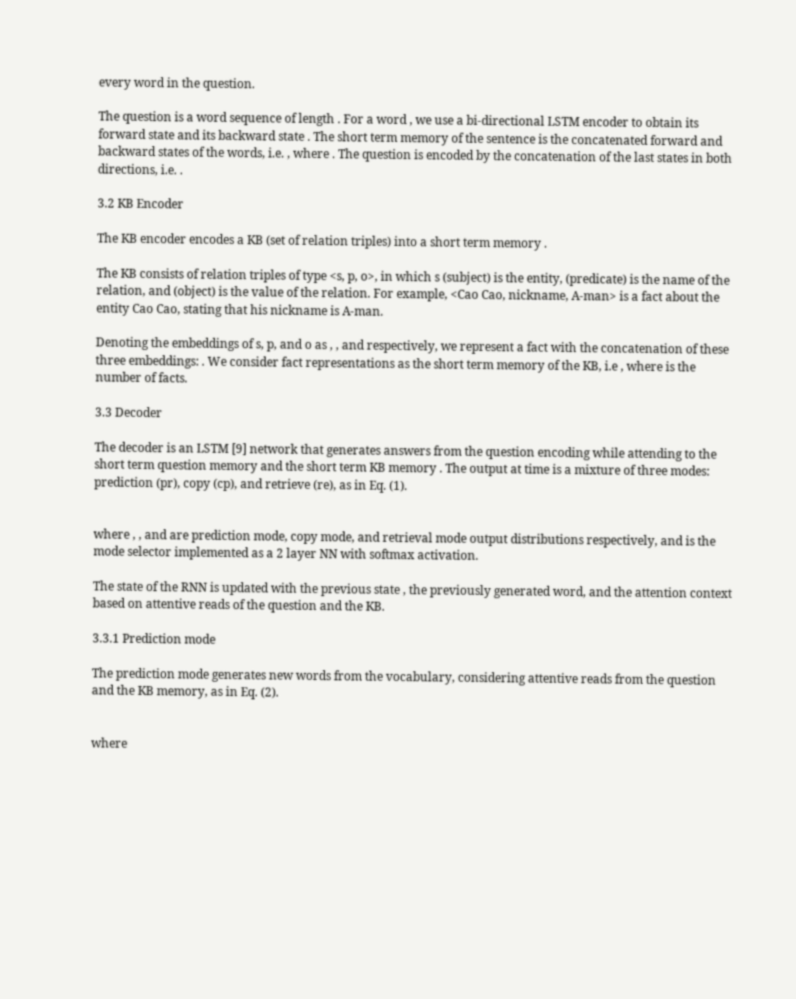every word in the question.

The question is a word sequence of length . For a word , we use a bi-directional LSTM encoder to obtain its forward state and its backward state . The short term memory of the sentence is the concatenated forward and backward states of the words, i.e. , where . The question is encoded by the concatenation of the last states in both directions, i.e. .

3.2 KB Encoder

The KB encoder encodes a KB (set of relation triples) into a short term memory .

The KB consists of relation triples of type <s, p, o>, in which s (subject) is the entity, (predicate) is the name of the relation, and (object) is the value of the relation. For example, <Cao Cao, nickname, A-man> is a fact about the entity Cao Cao, stating that his nickname is A-man.

Denoting the embeddings of s, p, and o as , , and respectively, we represent a fact with the concatenation of these three embeddings: . We consider fact representations as the short term memory of the KB, i.e , where is the number of facts.

3.3 Decoder

The decoder is an LSTM [9] network that generates answers from the question encoding while attending to the short term question memory and the short term KB memory . The output at time is a mixture of three modes: prediction (pr), copy (cp), and retrieve (re), as in Eq. (1).


where , , and are prediction mode, copy mode, and retrieval mode output distributions respectively, and is the mode selector implemented as a 2 layer NN with softmax activation.

The state of the RNN is updated with the previous state , the previously generated word, and the attention context based on attentive reads of the question and the KB.

3.3.1 Prediction mode

The prediction mode generates new words from the vocabulary, considering attentive reads from the question and the KB memory, as in Eq. (2).


where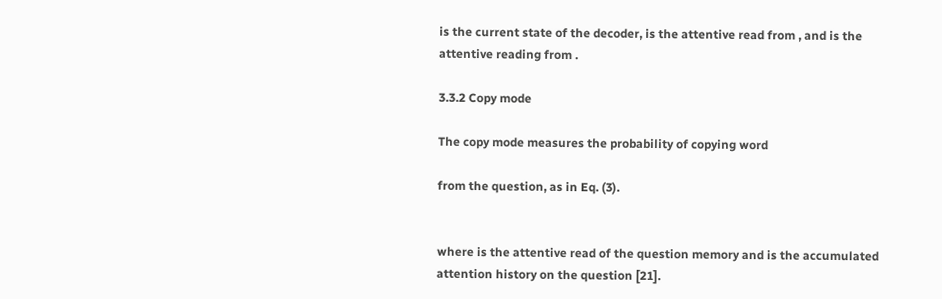is the current state of the decoder, is the attentive read from , and is the attentive reading from .

3.3.2 Copy mode

The copy mode measures the probability of copying word

from the question, as in Eq. (3).


where is the attentive read of the question memory and is the accumulated attention history on the question [21].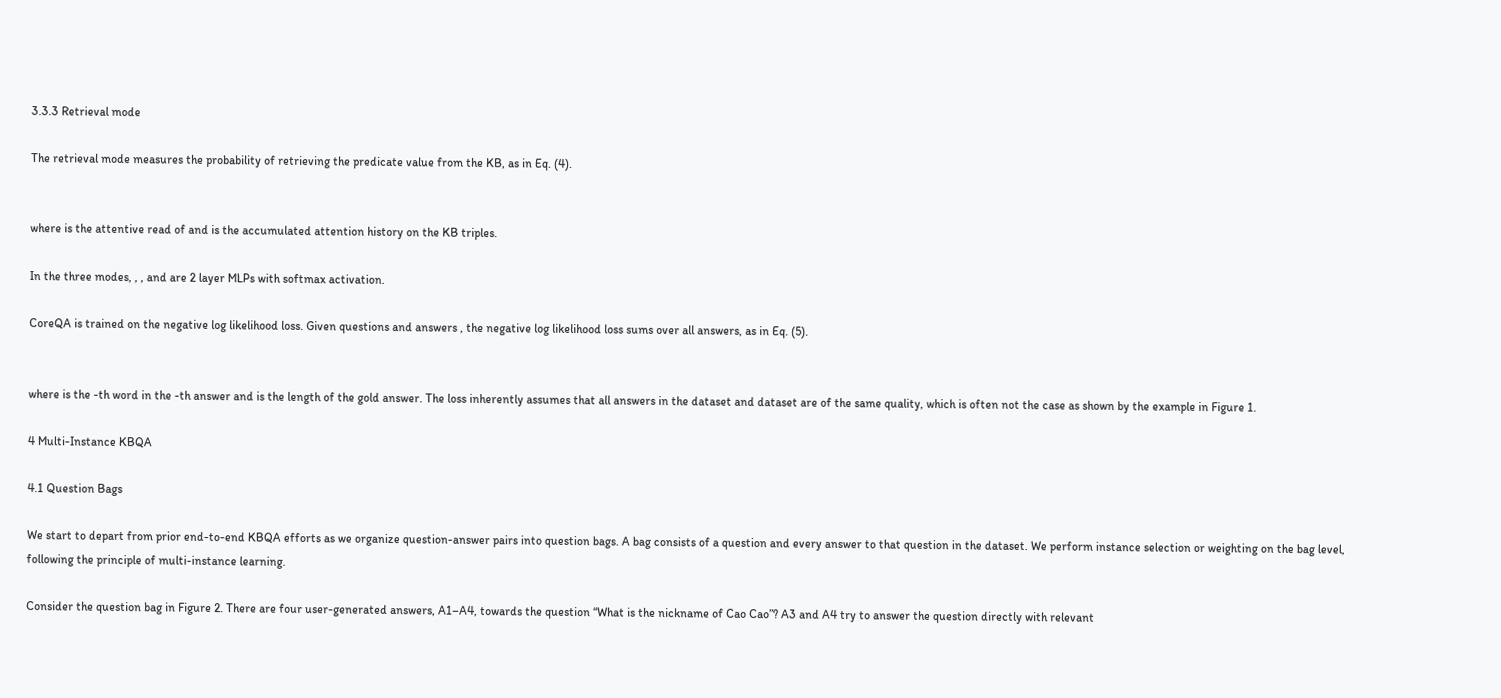3.3.3 Retrieval mode

The retrieval mode measures the probability of retrieving the predicate value from the KB, as in Eq. (4).


where is the attentive read of and is the accumulated attention history on the KB triples.

In the three modes, , , and are 2 layer MLPs with softmax activation.

CoreQA is trained on the negative log likelihood loss. Given questions and answers , the negative log likelihood loss sums over all answers, as in Eq. (5).


where is the -th word in the -th answer and is the length of the gold answer. The loss inherently assumes that all answers in the dataset and dataset are of the same quality, which is often not the case as shown by the example in Figure 1.

4 Multi-Instance KBQA

4.1 Question Bags

We start to depart from prior end-to-end KBQA efforts as we organize question-answer pairs into question bags. A bag consists of a question and every answer to that question in the dataset. We perform instance selection or weighting on the bag level, following the principle of multi-instance learning.

Consider the question bag in Figure 2. There are four user-generated answers, A1–A4, towards the question “What is the nickname of Cao Cao”? A3 and A4 try to answer the question directly with relevant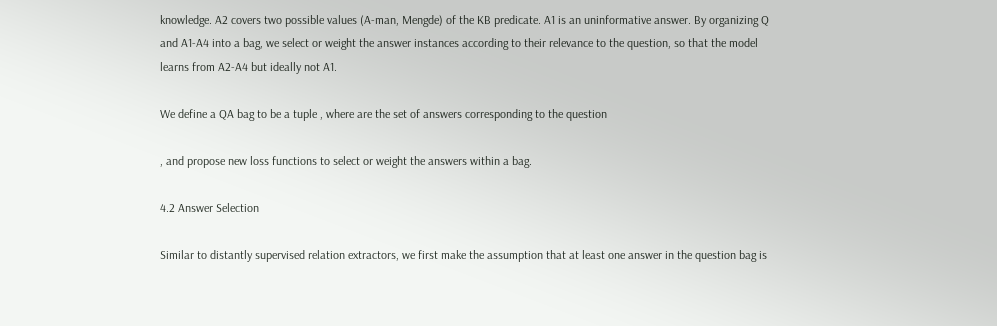knowledge. A2 covers two possible values (A-man, Mengde) of the KB predicate. A1 is an uninformative answer. By organizing Q and A1-A4 into a bag, we select or weight the answer instances according to their relevance to the question, so that the model learns from A2-A4 but ideally not A1.

We define a QA bag to be a tuple , where are the set of answers corresponding to the question

, and propose new loss functions to select or weight the answers within a bag.

4.2 Answer Selection

Similar to distantly supervised relation extractors, we first make the assumption that at least one answer in the question bag is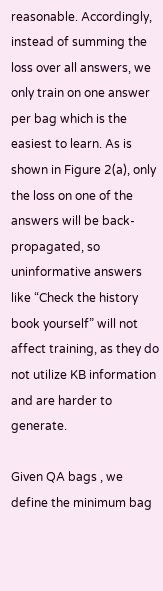reasonable. Accordingly, instead of summing the loss over all answers, we only train on one answer per bag which is the easiest to learn. As is shown in Figure 2(a), only the loss on one of the answers will be back-propagated, so uninformative answers like “Check the history book yourself” will not affect training, as they do not utilize KB information and are harder to generate.

Given QA bags , we define the minimum bag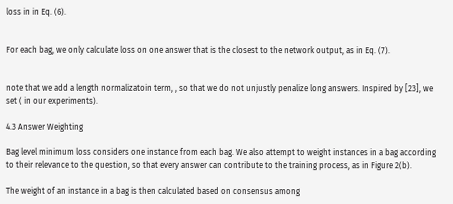loss in in Eq. (6).


For each bag, we only calculate loss on one answer that is the closest to the network output, as in Eq. (7).


note that we add a length normalizatoin term, , so that we do not unjustly penalize long answers. Inspired by [23], we set ( in our experiments).

4.3 Answer Weighting

Bag level minimum loss considers one instance from each bag. We also attempt to weight instances in a bag according to their relevance to the question, so that every answer can contribute to the training process, as in Figure 2(b).

The weight of an instance in a bag is then calculated based on consensus among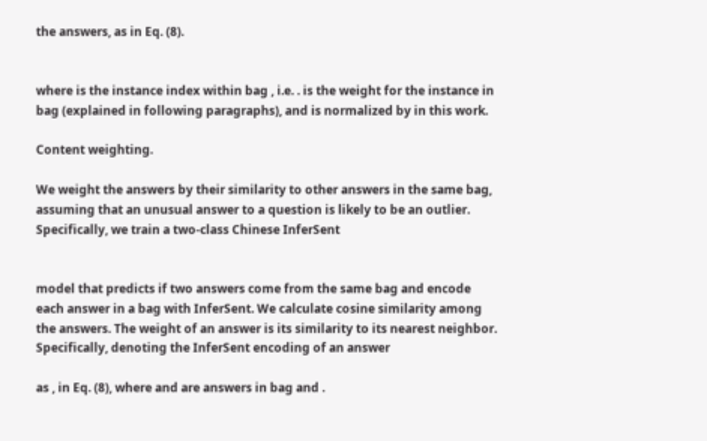the answers, as in Eq. (8).


where is the instance index within bag , i.e. . is the weight for the instance in bag (explained in following paragraphs), and is normalized by in this work.

Content weighting.

We weight the answers by their similarity to other answers in the same bag, assuming that an unusual answer to a question is likely to be an outlier. Specifically, we train a two-class Chinese InferSent


model that predicts if two answers come from the same bag and encode each answer in a bag with InferSent. We calculate cosine similarity among the answers. The weight of an answer is its similarity to its nearest neighbor. Specifically, denoting the InferSent encoding of an answer

as , in Eq. (8), where and are answers in bag and .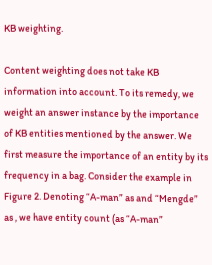KB weighting.

Content weighting does not take KB information into account. To its remedy, we weight an answer instance by the importance of KB entities mentioned by the answer. We first measure the importance of an entity by its frequency in a bag. Consider the example in Figure 2. Denoting “A-man” as and “Mengde” as , we have entity count (as “A-man”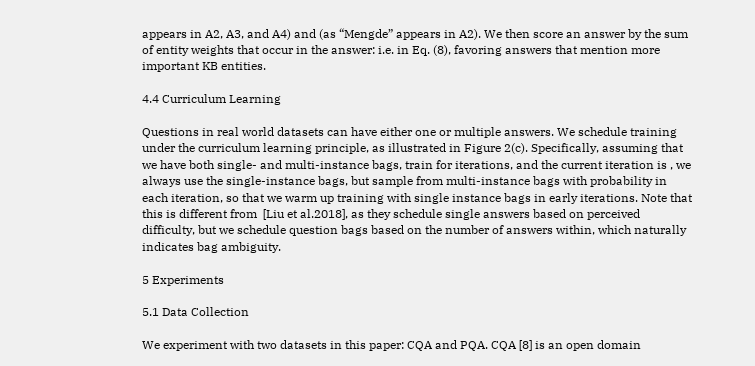appears in A2, A3, and A4) and (as “Mengde” appears in A2). We then score an answer by the sum of entity weights that occur in the answer: i.e. in Eq. (8), favoring answers that mention more important KB entities.

4.4 Curriculum Learning

Questions in real world datasets can have either one or multiple answers. We schedule training under the curriculum learning principle, as illustrated in Figure 2(c). Specifically, assuming that we have both single- and multi-instance bags, train for iterations, and the current iteration is , we always use the single-instance bags, but sample from multi-instance bags with probability in each iteration, so that we warm up training with single instance bags in early iterations. Note that this is different from  [Liu et al.2018], as they schedule single answers based on perceived difficulty, but we schedule question bags based on the number of answers within, which naturally indicates bag ambiguity.

5 Experiments

5.1 Data Collection

We experiment with two datasets in this paper: CQA and PQA. CQA [8] is an open domain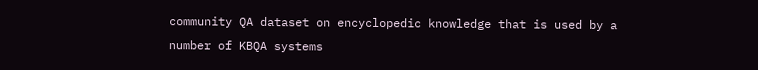community QA dataset on encyclopedic knowledge that is used by a number of KBQA systems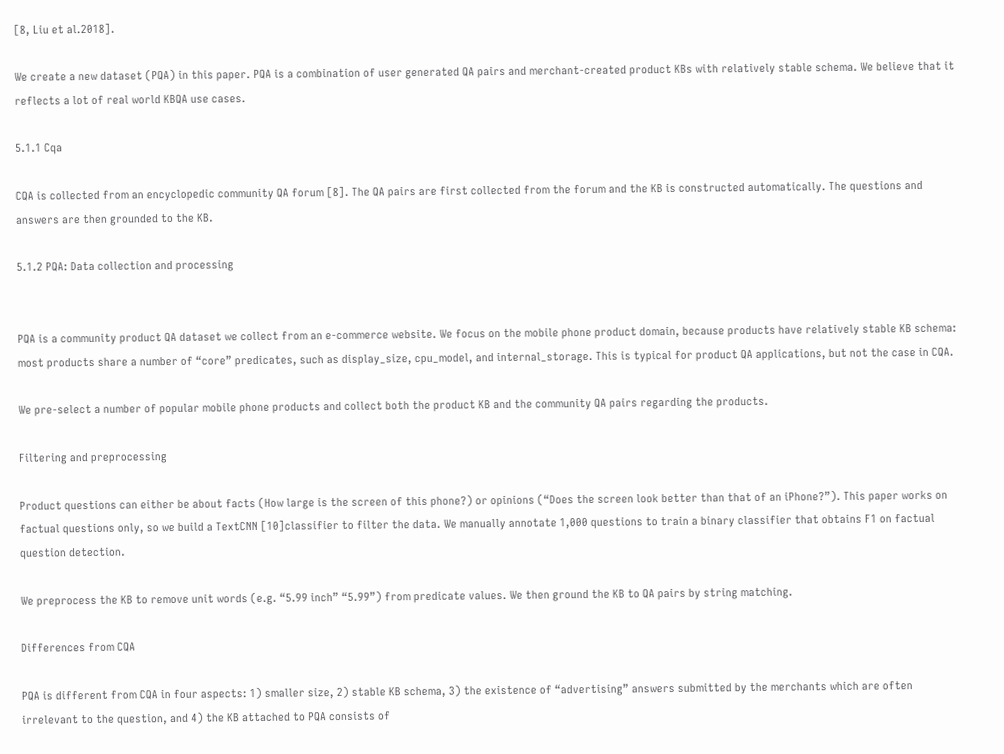[8, Liu et al.2018].

We create a new dataset (PQA) in this paper. PQA is a combination of user generated QA pairs and merchant-created product KBs with relatively stable schema. We believe that it reflects a lot of real world KBQA use cases.

5.1.1 Cqa

CQA is collected from an encyclopedic community QA forum [8]. The QA pairs are first collected from the forum and the KB is constructed automatically. The questions and answers are then grounded to the KB.

5.1.2 PQA: Data collection and processing


PQA is a community product QA dataset we collect from an e-commerce website. We focus on the mobile phone product domain, because products have relatively stable KB schema: most products share a number of “core” predicates, such as display_size, cpu_model, and internal_storage. This is typical for product QA applications, but not the case in CQA.

We pre-select a number of popular mobile phone products and collect both the product KB and the community QA pairs regarding the products.

Filtering and preprocessing

Product questions can either be about facts (How large is the screen of this phone?) or opinions (“Does the screen look better than that of an iPhone?”). This paper works on factual questions only, so we build a TextCNN [10]classifier to filter the data. We manually annotate 1,000 questions to train a binary classifier that obtains F1 on factual question detection.

We preprocess the KB to remove unit words (e.g. “5.99 inch” “5.99”) from predicate values. We then ground the KB to QA pairs by string matching.

Differences from CQA

PQA is different from CQA in four aspects: 1) smaller size, 2) stable KB schema, 3) the existence of “advertising” answers submitted by the merchants which are often irrelevant to the question, and 4) the KB attached to PQA consists of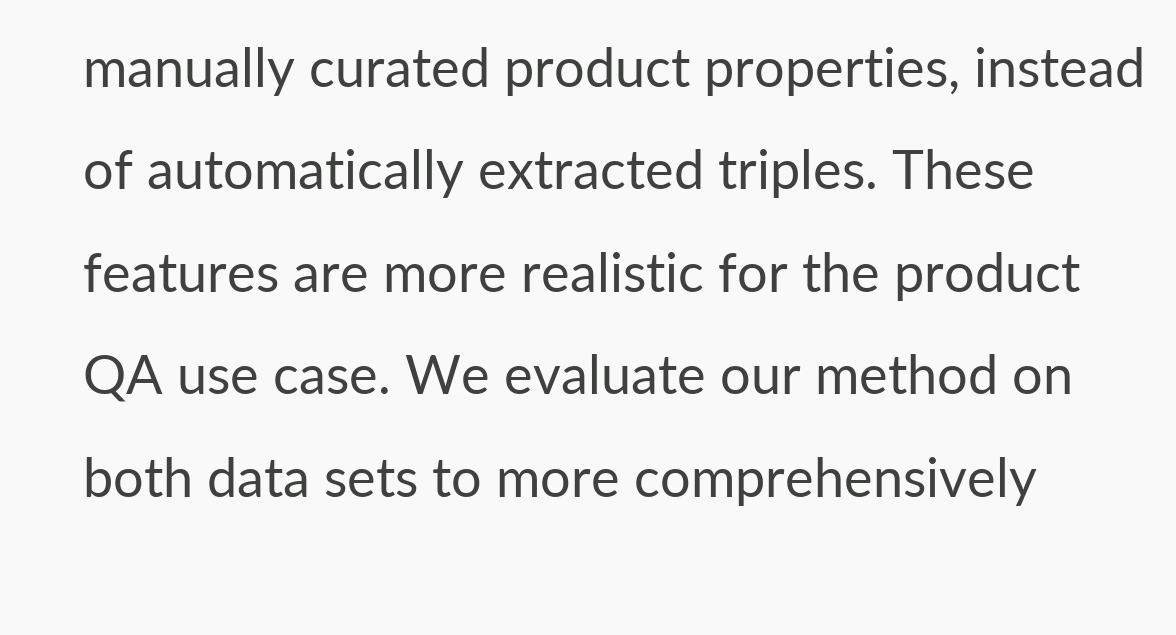manually curated product properties, instead of automatically extracted triples. These features are more realistic for the product QA use case. We evaluate our method on both data sets to more comprehensively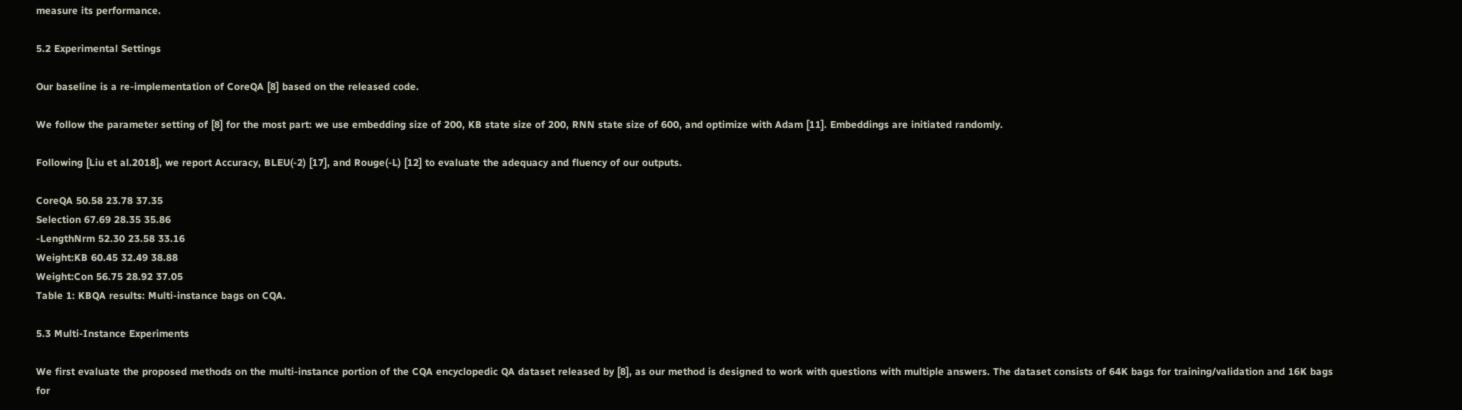measure its performance.

5.2 Experimental Settings

Our baseline is a re-implementation of CoreQA [8] based on the released code.

We follow the parameter setting of [8] for the most part: we use embedding size of 200, KB state size of 200, RNN state size of 600, and optimize with Adam [11]. Embeddings are initiated randomly.

Following [Liu et al.2018], we report Accuracy, BLEU(-2) [17], and Rouge(-L) [12] to evaluate the adequacy and fluency of our outputs.

CoreQA 50.58 23.78 37.35
Selection 67.69 28.35 35.86
-LengthNrm 52.30 23.58 33.16
Weight:KB 60.45 32.49 38.88
Weight:Con 56.75 28.92 37.05
Table 1: KBQA results: Multi-instance bags on CQA.

5.3 Multi-Instance Experiments

We first evaluate the proposed methods on the multi-instance portion of the CQA encyclopedic QA dataset released by [8], as our method is designed to work with questions with multiple answers. The dataset consists of 64K bags for training/validation and 16K bags for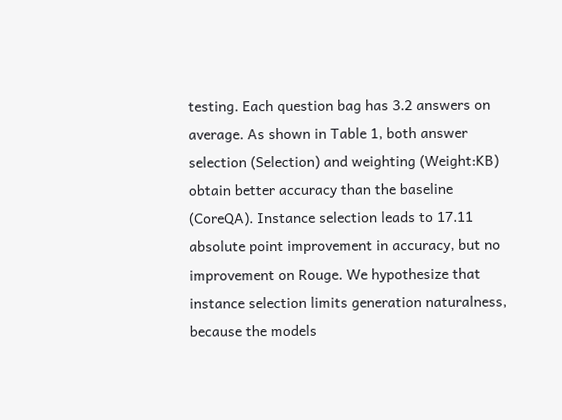testing. Each question bag has 3.2 answers on average. As shown in Table 1, both answer selection (Selection) and weighting (Weight:KB) obtain better accuracy than the baseline (CoreQA). Instance selection leads to 17.11 absolute point improvement in accuracy, but no improvement on Rouge. We hypothesize that instance selection limits generation naturalness, because the models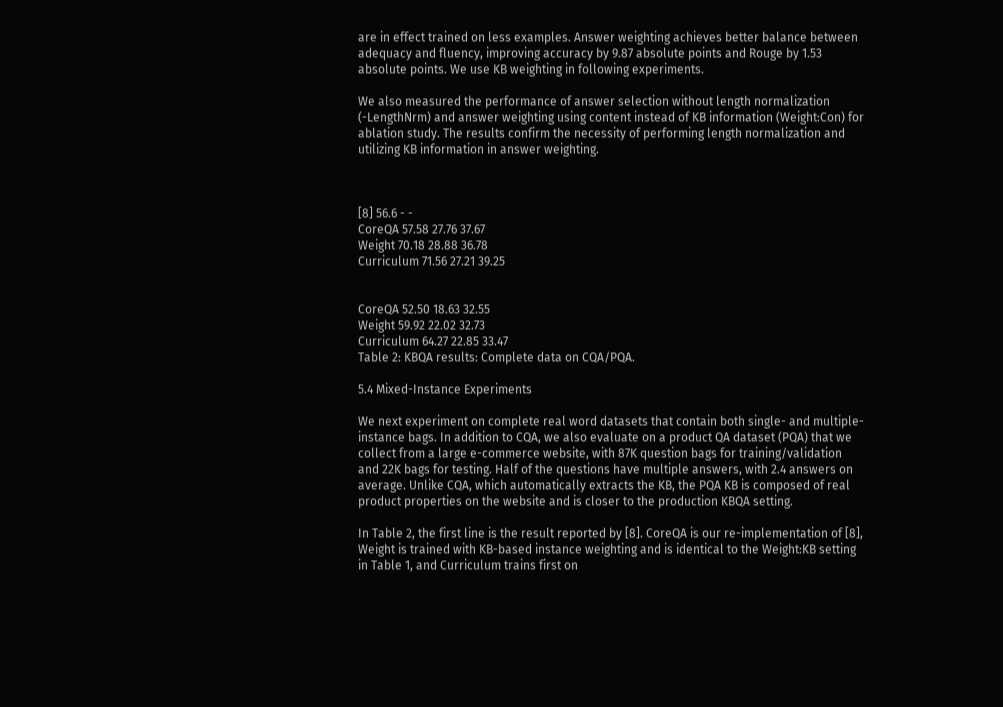are in effect trained on less examples. Answer weighting achieves better balance between adequacy and fluency, improving accuracy by 9.87 absolute points and Rouge by 1.53 absolute points. We use KB weighting in following experiments.

We also measured the performance of answer selection without length normalization (-LengthNrm) and answer weighting using content instead of KB information (Weight:Con) for ablation study. The results confirm the necessity of performing length normalization and utilizing KB information in answer weighting.



[8] 56.6 - -
CoreQA 57.58 27.76 37.67
Weight 70.18 28.88 36.78
Curriculum 71.56 27.21 39.25


CoreQA 52.50 18.63 32.55
Weight 59.92 22.02 32.73
Curriculum 64.27 22.85 33.47
Table 2: KBQA results: Complete data on CQA/PQA.

5.4 Mixed-Instance Experiments

We next experiment on complete real word datasets that contain both single- and multiple-instance bags. In addition to CQA, we also evaluate on a product QA dataset (PQA) that we collect from a large e-commerce website, with 87K question bags for training/validation and 22K bags for testing. Half of the questions have multiple answers, with 2.4 answers on average. Unlike CQA, which automatically extracts the KB, the PQA KB is composed of real product properties on the website and is closer to the production KBQA setting.

In Table 2, the first line is the result reported by [8]. CoreQA is our re-implementation of [8], Weight is trained with KB-based instance weighting and is identical to the Weight:KB setting in Table 1, and Curriculum trains first on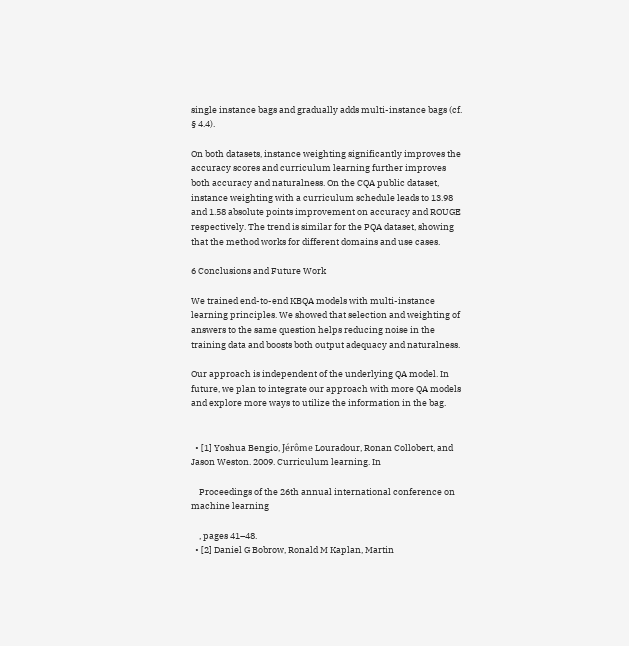single instance bags and gradually adds multi-instance bags (cf. § 4.4).

On both datasets, instance weighting significantly improves the accuracy scores and curriculum learning further improves both accuracy and naturalness. On the CQA public dataset, instance weighting with a curriculum schedule leads to 13.98 and 1.58 absolute points improvement on accuracy and ROUGE respectively. The trend is similar for the PQA dataset, showing that the method works for different domains and use cases.

6 Conclusions and Future Work

We trained end-to-end KBQA models with multi-instance learning principles. We showed that selection and weighting of answers to the same question helps reducing noise in the training data and boosts both output adequacy and naturalness.

Our approach is independent of the underlying QA model. In future, we plan to integrate our approach with more QA models and explore more ways to utilize the information in the bag.


  • [1] Yoshua Bengio, Jérôme Louradour, Ronan Collobert, and Jason Weston. 2009. Curriculum learning. In

    Proceedings of the 26th annual international conference on machine learning

    , pages 41–48.
  • [2] Daniel G Bobrow, Ronald M Kaplan, Martin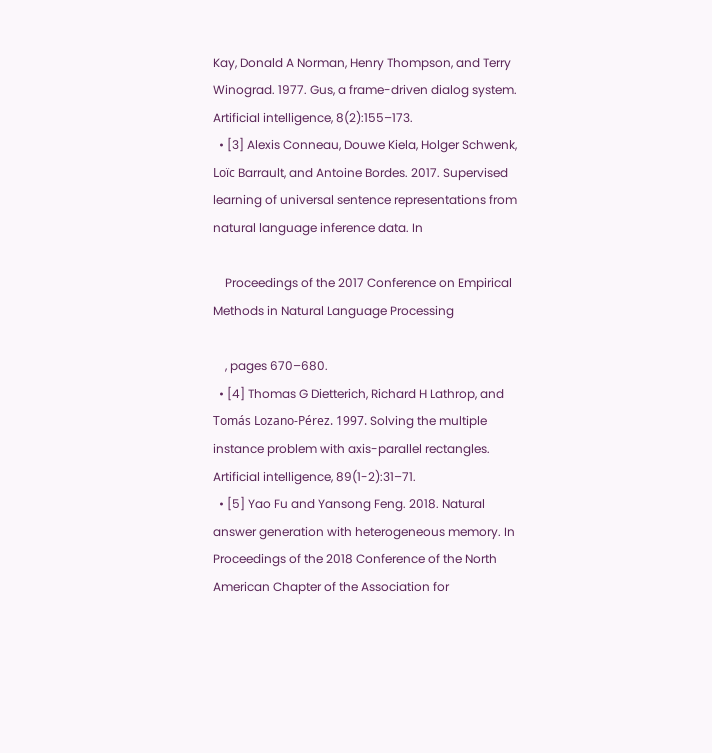Kay, Donald A Norman, Henry Thompson, and Terry Winograd. 1977. Gus, a frame-driven dialog system. Artificial intelligence, 8(2):155–173.
  • [3] Alexis Conneau, Douwe Kiela, Holger Schwenk, Loïc Barrault, and Antoine Bordes. 2017. Supervised learning of universal sentence representations from natural language inference data. In

    Proceedings of the 2017 Conference on Empirical Methods in Natural Language Processing

    , pages 670–680.
  • [4] Thomas G Dietterich, Richard H Lathrop, and Tomás Lozano-Pérez. 1997. Solving the multiple instance problem with axis-parallel rectangles. Artificial intelligence, 89(1-2):31–71.
  • [5] Yao Fu and Yansong Feng. 2018. Natural answer generation with heterogeneous memory. In Proceedings of the 2018 Conference of the North American Chapter of the Association for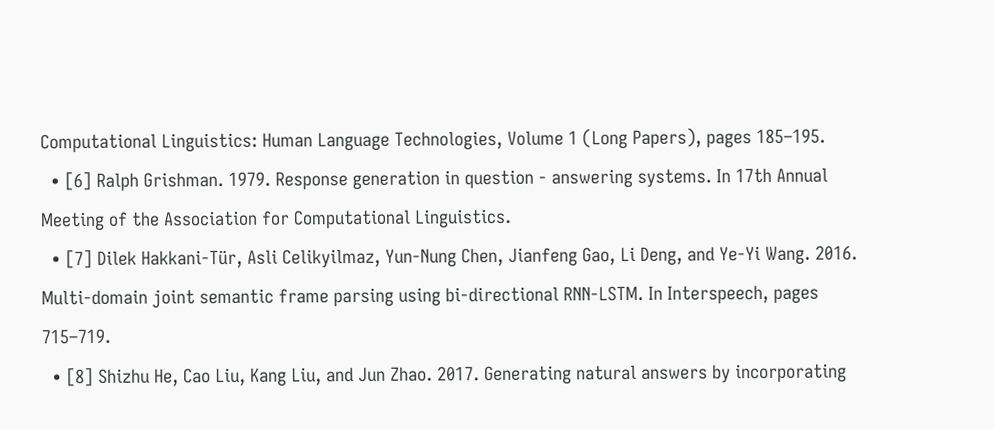Computational Linguistics: Human Language Technologies, Volume 1 (Long Papers), pages 185–195.
  • [6] Ralph Grishman. 1979. Response generation in question - answering systems. In 17th Annual Meeting of the Association for Computational Linguistics.
  • [7] Dilek Hakkani-Tür, Asli Celikyilmaz, Yun-Nung Chen, Jianfeng Gao, Li Deng, and Ye-Yi Wang. 2016. Multi-domain joint semantic frame parsing using bi-directional RNN-LSTM. In Interspeech, pages 715–719.
  • [8] Shizhu He, Cao Liu, Kang Liu, and Jun Zhao. 2017. Generating natural answers by incorporating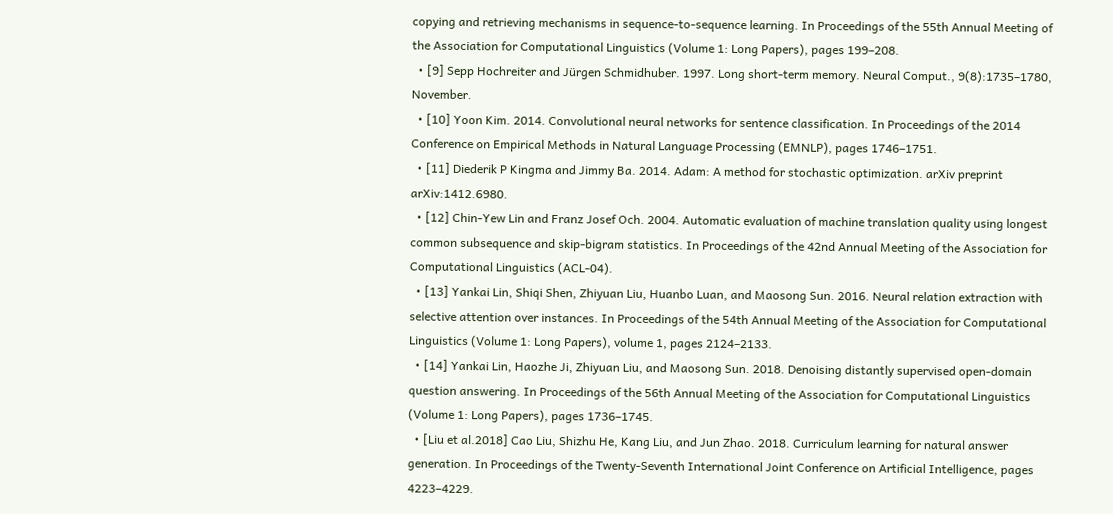copying and retrieving mechanisms in sequence-to-sequence learning. In Proceedings of the 55th Annual Meeting of the Association for Computational Linguistics (Volume 1: Long Papers), pages 199–208.
  • [9] Sepp Hochreiter and Jürgen Schmidhuber. 1997. Long short-term memory. Neural Comput., 9(8):1735–1780, November.
  • [10] Yoon Kim. 2014. Convolutional neural networks for sentence classification. In Proceedings of the 2014 Conference on Empirical Methods in Natural Language Processing (EMNLP), pages 1746–1751.
  • [11] Diederik P Kingma and Jimmy Ba. 2014. Adam: A method for stochastic optimization. arXiv preprint arXiv:1412.6980.
  • [12] Chin-Yew Lin and Franz Josef Och. 2004. Automatic evaluation of machine translation quality using longest common subsequence and skip-bigram statistics. In Proceedings of the 42nd Annual Meeting of the Association for Computational Linguistics (ACL-04).
  • [13] Yankai Lin, Shiqi Shen, Zhiyuan Liu, Huanbo Luan, and Maosong Sun. 2016. Neural relation extraction with selective attention over instances. In Proceedings of the 54th Annual Meeting of the Association for Computational Linguistics (Volume 1: Long Papers), volume 1, pages 2124–2133.
  • [14] Yankai Lin, Haozhe Ji, Zhiyuan Liu, and Maosong Sun. 2018. Denoising distantly supervised open-domain question answering. In Proceedings of the 56th Annual Meeting of the Association for Computational Linguistics (Volume 1: Long Papers), pages 1736–1745.
  • [Liu et al.2018] Cao Liu, Shizhu He, Kang Liu, and Jun Zhao. 2018. Curriculum learning for natural answer generation. In Proceedings of the Twenty-Seventh International Joint Conference on Artificial Intelligence, pages 4223–4229.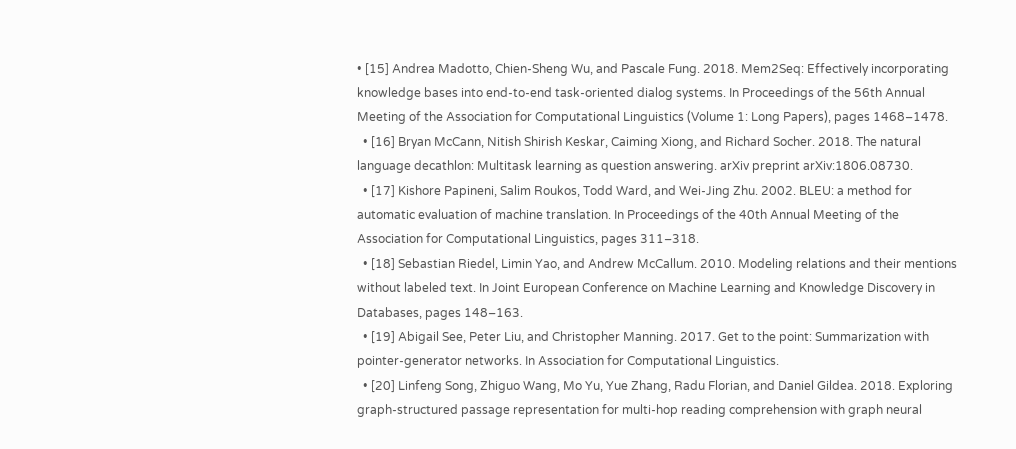• [15] Andrea Madotto, Chien-Sheng Wu, and Pascale Fung. 2018. Mem2Seq: Effectively incorporating knowledge bases into end-to-end task-oriented dialog systems. In Proceedings of the 56th Annual Meeting of the Association for Computational Linguistics (Volume 1: Long Papers), pages 1468–1478.
  • [16] Bryan McCann, Nitish Shirish Keskar, Caiming Xiong, and Richard Socher. 2018. The natural language decathlon: Multitask learning as question answering. arXiv preprint arXiv:1806.08730.
  • [17] Kishore Papineni, Salim Roukos, Todd Ward, and Wei-Jing Zhu. 2002. BLEU: a method for automatic evaluation of machine translation. In Proceedings of the 40th Annual Meeting of the Association for Computational Linguistics, pages 311–318.
  • [18] Sebastian Riedel, Limin Yao, and Andrew McCallum. 2010. Modeling relations and their mentions without labeled text. In Joint European Conference on Machine Learning and Knowledge Discovery in Databases, pages 148–163.
  • [19] Abigail See, Peter Liu, and Christopher Manning. 2017. Get to the point: Summarization with pointer-generator networks. In Association for Computational Linguistics.
  • [20] Linfeng Song, Zhiguo Wang, Mo Yu, Yue Zhang, Radu Florian, and Daniel Gildea. 2018. Exploring graph-structured passage representation for multi-hop reading comprehension with graph neural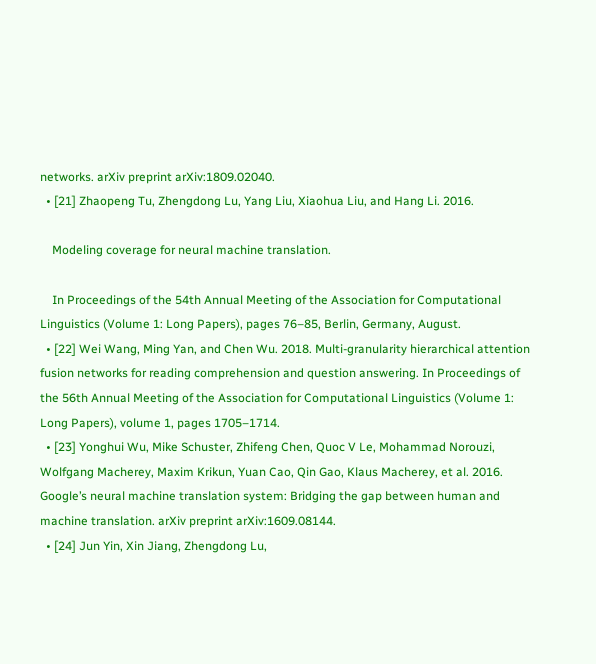networks. arXiv preprint arXiv:1809.02040.
  • [21] Zhaopeng Tu, Zhengdong Lu, Yang Liu, Xiaohua Liu, and Hang Li. 2016.

    Modeling coverage for neural machine translation.

    In Proceedings of the 54th Annual Meeting of the Association for Computational Linguistics (Volume 1: Long Papers), pages 76–85, Berlin, Germany, August.
  • [22] Wei Wang, Ming Yan, and Chen Wu. 2018. Multi-granularity hierarchical attention fusion networks for reading comprehension and question answering. In Proceedings of the 56th Annual Meeting of the Association for Computational Linguistics (Volume 1: Long Papers), volume 1, pages 1705–1714.
  • [23] Yonghui Wu, Mike Schuster, Zhifeng Chen, Quoc V Le, Mohammad Norouzi, Wolfgang Macherey, Maxim Krikun, Yuan Cao, Qin Gao, Klaus Macherey, et al. 2016. Google’s neural machine translation system: Bridging the gap between human and machine translation. arXiv preprint arXiv:1609.08144.
  • [24] Jun Yin, Xin Jiang, Zhengdong Lu,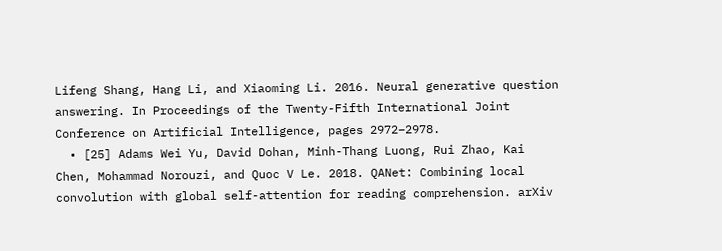Lifeng Shang, Hang Li, and Xiaoming Li. 2016. Neural generative question answering. In Proceedings of the Twenty-Fifth International Joint Conference on Artificial Intelligence, pages 2972–2978.
  • [25] Adams Wei Yu, David Dohan, Minh-Thang Luong, Rui Zhao, Kai Chen, Mohammad Norouzi, and Quoc V Le. 2018. QANet: Combining local convolution with global self-attention for reading comprehension. arXiv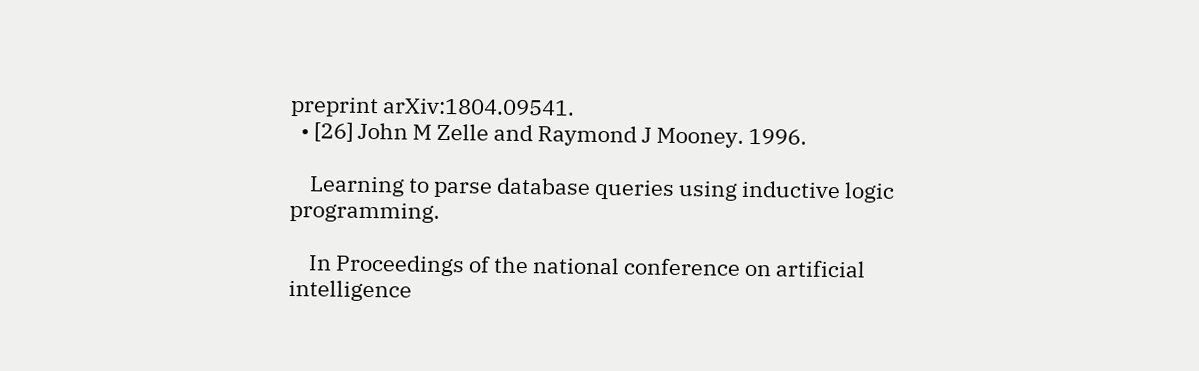preprint arXiv:1804.09541.
  • [26] John M Zelle and Raymond J Mooney. 1996.

    Learning to parse database queries using inductive logic programming.

    In Proceedings of the national conference on artificial intelligence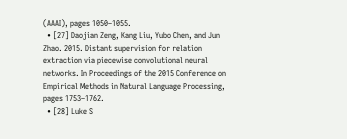(AAAI), pages 1050–1055.
  • [27] Daojian Zeng, Kang Liu, Yubo Chen, and Jun Zhao. 2015. Distant supervision for relation extraction via piecewise convolutional neural networks. In Proceedings of the 2015 Conference on Empirical Methods in Natural Language Processing, pages 1753–1762.
  • [28] Luke S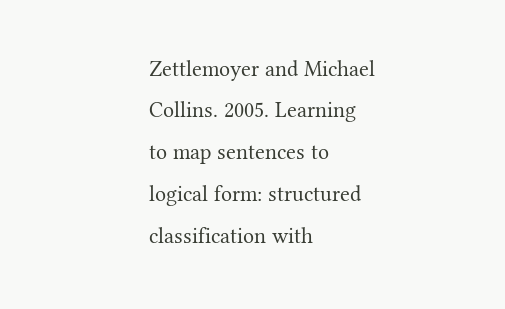Zettlemoyer and Michael Collins. 2005. Learning to map sentences to logical form: structured classification with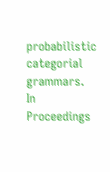probabilistic categorial grammars. In Proceedings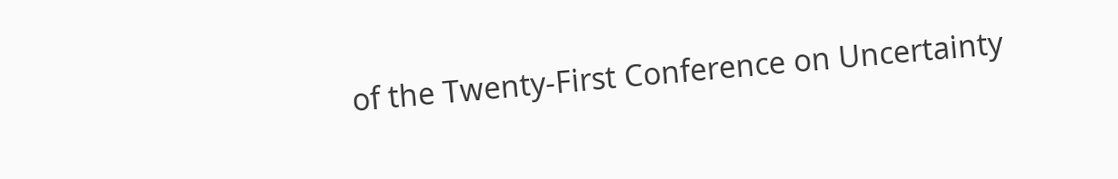of the Twenty-First Conference on Uncertainty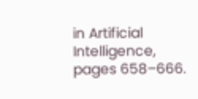in Artificial Intelligence, pages 658–666.